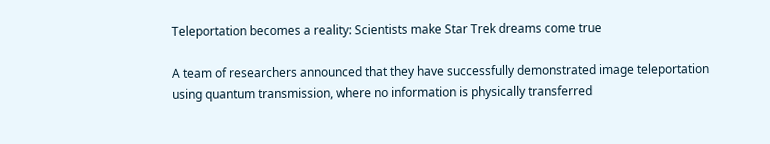Teleportation becomes a reality: Scientists make Star Trek dreams come true

A team of researchers announced that they have successfully demonstrated image teleportation using quantum transmission, where no information is physically transferred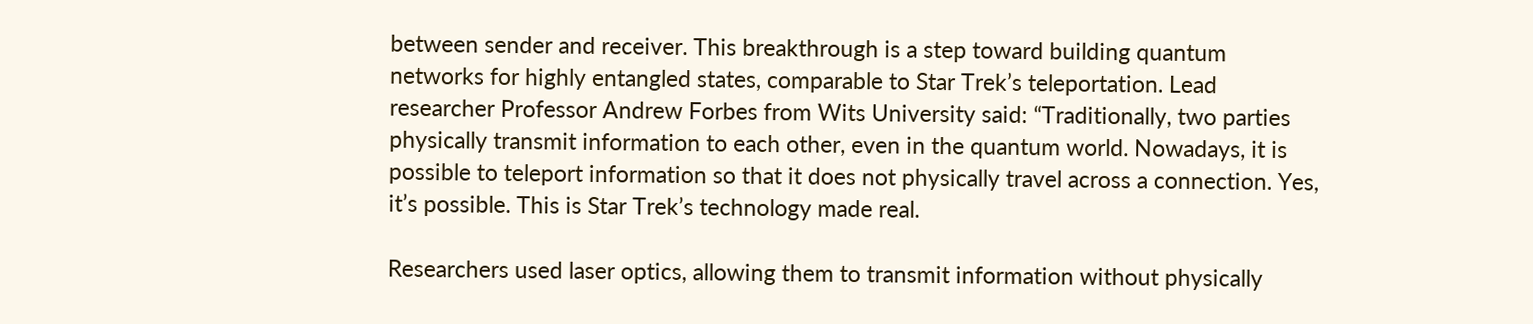between sender and receiver. This breakthrough is a step toward building quantum networks for highly entangled states, comparable to Star Trek’s teleportation. Lead researcher Professor Andrew Forbes from Wits University said: “Traditionally, two parties physically transmit information to each other, even in the quantum world. Nowadays, it is possible to teleport information so that it does not physically travel across a connection. Yes, it’s possible. This is Star Trek’s technology made real.

Researchers used laser optics, allowing them to transmit information without physically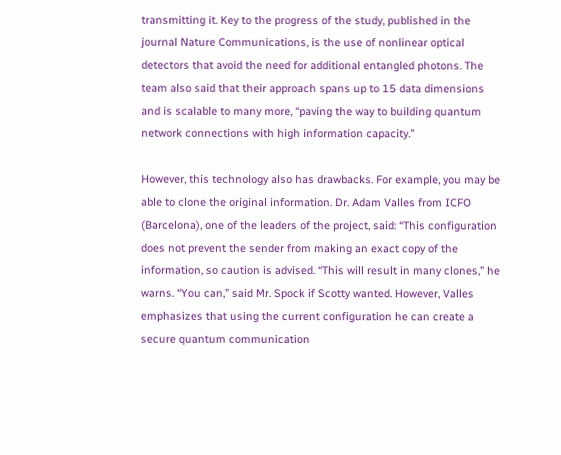transmitting it. Key to the progress of the study, published in the journal Nature Communications, is the use of nonlinear optical detectors that avoid the need for additional entangled photons. The team also said that their approach spans up to 15 data dimensions and is scalable to many more, “paving the way to building quantum network connections with high information capacity.”

However, this technology also has drawbacks. For example, you may be able to clone the original information. Dr. Adam Valles from ICFO (Barcelona), one of the leaders of the project, said: “This configuration does not prevent the sender from making an exact copy of the information, so caution is advised. “This will result in many clones,” he warns. “You can,” said Mr. Spock if Scotty wanted. However, Valles emphasizes that using the current configuration he can create a secure quantum communication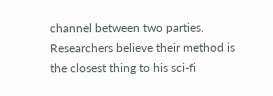channel between two parties. Researchers believe their method is the closest thing to his sci-fi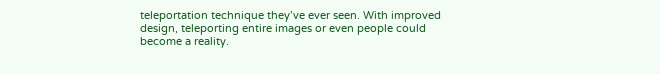teleportation technique they’ve ever seen. With improved design, teleporting entire images or even people could become a reality.